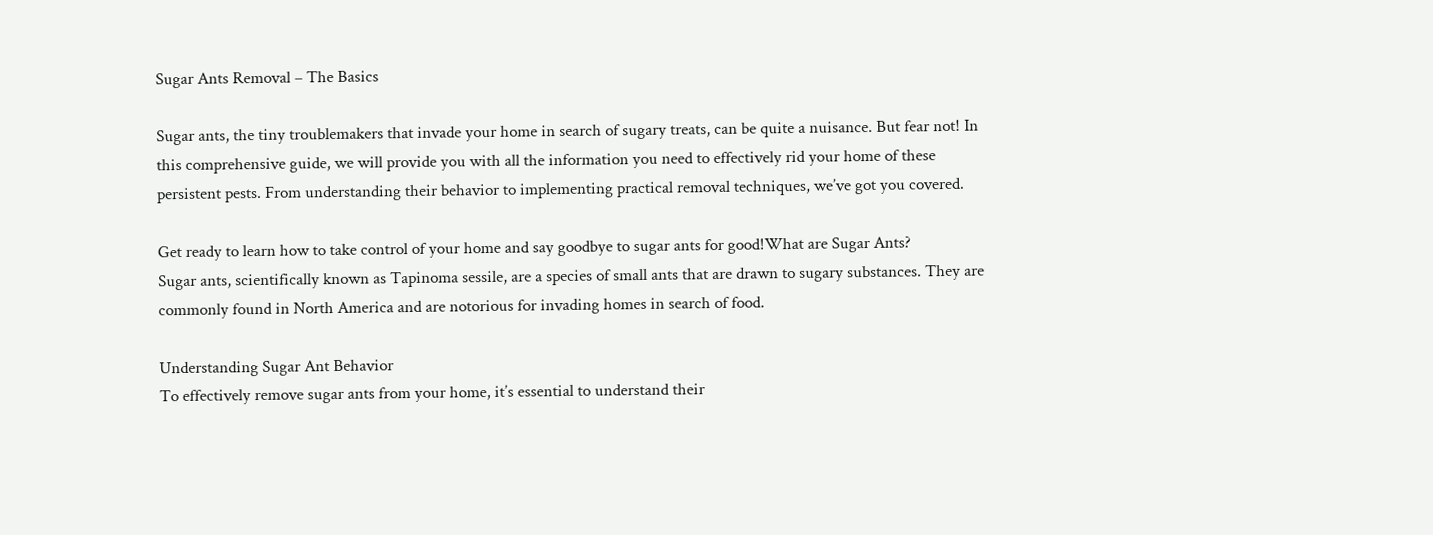Sugar Ants Removal – The Basics

Sugar ants, the tiny troublemakers that invade your home in search of sugary treats, can be quite a nuisance. But fear not! In this comprehensive guide, we will provide you with all the information you need to effectively rid your home of these persistent pests. From understanding their behavior to implementing practical removal techniques, we’ve got you covered.

Get ready to learn how to take control of your home and say goodbye to sugar ants for good!What are Sugar Ants?
Sugar ants, scientifically known as Tapinoma sessile, are a species of small ants that are drawn to sugary substances. They are commonly found in North America and are notorious for invading homes in search of food.

Understanding Sugar Ant Behavior
To effectively remove sugar ants from your home, it’s essential to understand their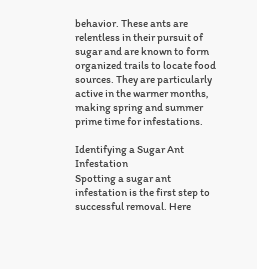behavior. These ants are relentless in their pursuit of sugar and are known to form organized trails to locate food sources. They are particularly active in the warmer months, making spring and summer prime time for infestations.

Identifying a Sugar Ant Infestation
Spotting a sugar ant infestation is the first step to successful removal. Here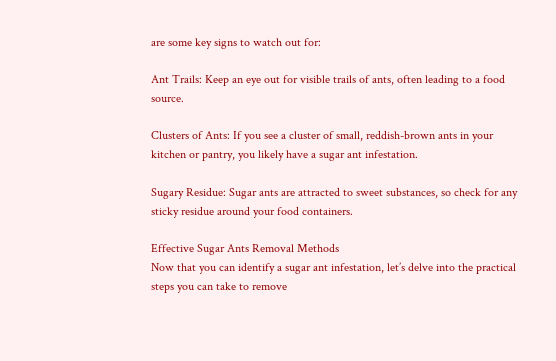are some key signs to watch out for:

Ant Trails: Keep an eye out for visible trails of ants, often leading to a food source.

Clusters of Ants: If you see a cluster of small, reddish-brown ants in your kitchen or pantry, you likely have a sugar ant infestation.

Sugary Residue: Sugar ants are attracted to sweet substances, so check for any sticky residue around your food containers.

Effective Sugar Ants Removal Methods
Now that you can identify a sugar ant infestation, let’s delve into the practical steps you can take to remove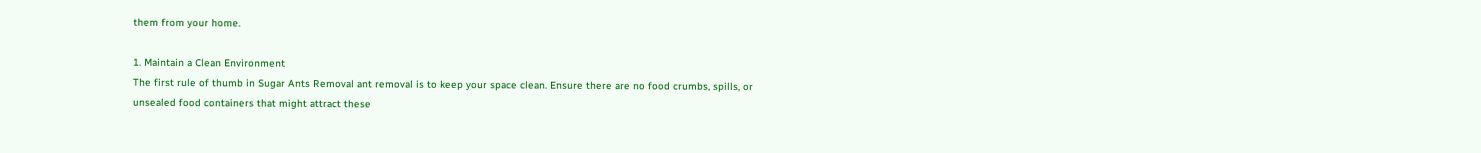them from your home.

1. Maintain a Clean Environment
The first rule of thumb in Sugar Ants Removal ant removal is to keep your space clean. Ensure there are no food crumbs, spills, or unsealed food containers that might attract these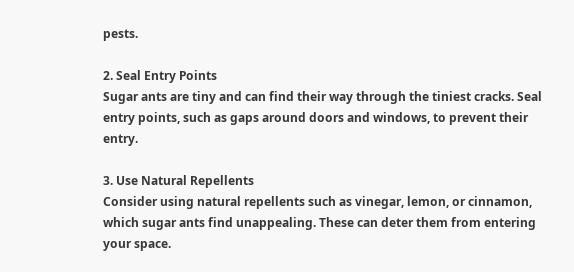pests.

2. Seal Entry Points
Sugar ants are tiny and can find their way through the tiniest cracks. Seal entry points, such as gaps around doors and windows, to prevent their entry.

3. Use Natural Repellents
Consider using natural repellents such as vinegar, lemon, or cinnamon, which sugar ants find unappealing. These can deter them from entering your space.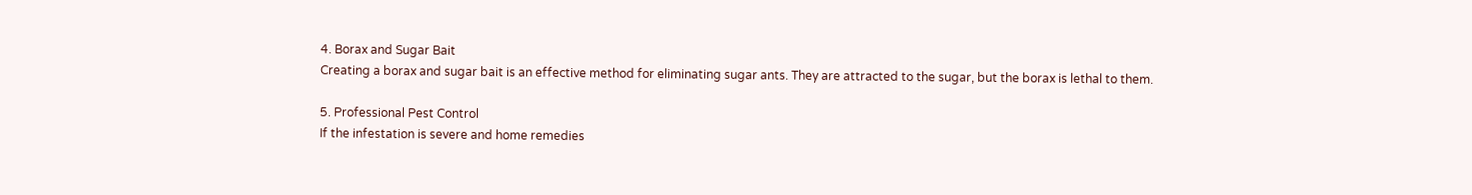4. Borax and Sugar Bait
Creating a borax and sugar bait is an effective method for eliminating sugar ants. They are attracted to the sugar, but the borax is lethal to them.

5. Professional Pest Control
If the infestation is severe and home remedies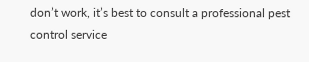don’t work, it’s best to consult a professional pest control service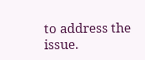to address the issue.